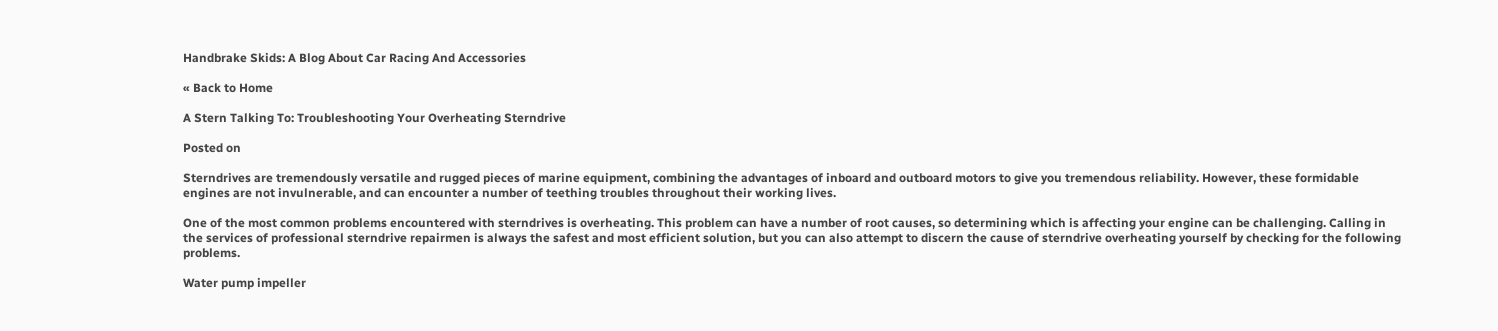Handbrake Skids: A Blog About Car Racing And Accessories

« Back to Home

A Stern Talking To: Troubleshooting Your Overheating Sterndrive

Posted on

Sterndrives are tremendously versatile and rugged pieces of marine equipment, combining the advantages of inboard and outboard motors to give you tremendous reliability. However, these formidable engines are not invulnerable, and can encounter a number of teething troubles throughout their working lives.

One of the most common problems encountered with sterndrives is overheating. This problem can have a number of root causes, so determining which is affecting your engine can be challenging. Calling in the services of professional sterndrive repairmen is always the safest and most efficient solution, but you can also attempt to discern the cause of sterndrive overheating yourself by checking for the following problems.

Water pump impeller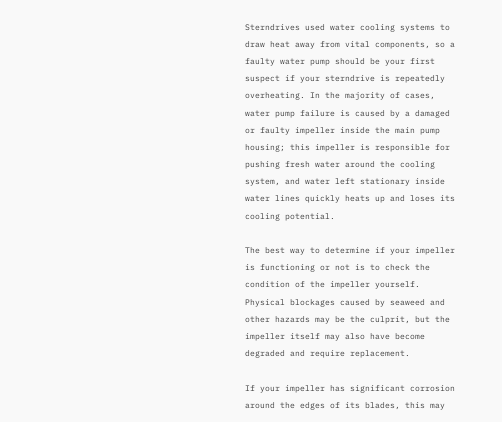Sterndrives used water cooling systems to draw heat away from vital components, so a faulty water pump should be your first suspect if your sterndrive is repeatedly overheating. In the majority of cases, water pump failure is caused by a damaged or faulty impeller inside the main pump housing; this impeller is responsible for pushing fresh water around the cooling system, and water left stationary inside water lines quickly heats up and loses its cooling potential.

The best way to determine if your impeller is functioning or not is to check the condition of the impeller yourself. Physical blockages caused by seaweed and other hazards may be the culprit, but the impeller itself may also have become degraded and require replacement.

If your impeller has significant corrosion around the edges of its blades, this may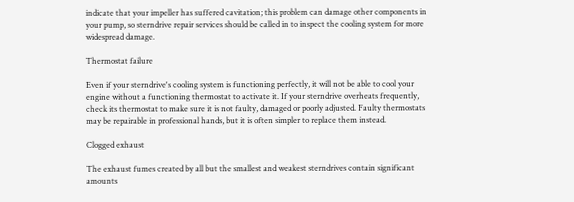indicate that your impeller has suffered cavitation; this problem can damage other components in your pump, so sterndrive repair services should be called in to inspect the cooling system for more widespread damage.

Thermostat failure

Even if your sterndrive's cooling system is functioning perfectly, it will not be able to cool your engine without a functioning thermostat to activate it. If your sterndrive overheats frequently, check its thermostat to make sure it is not faulty, damaged or poorly adjusted. Faulty thermostats may be repairable in professional hands, but it is often simpler to replace them instead.

Clogged exhaust

The exhaust fumes created by all but the smallest and weakest sterndrives contain significant amounts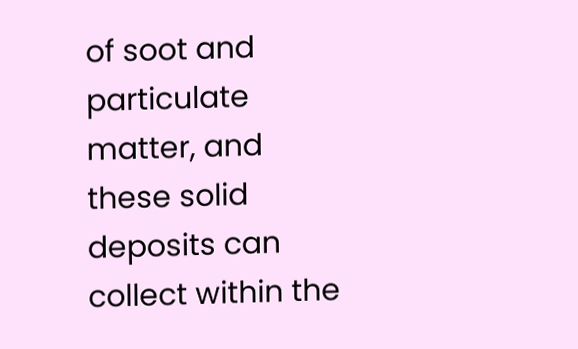of soot and particulate matter, and these solid deposits can collect within the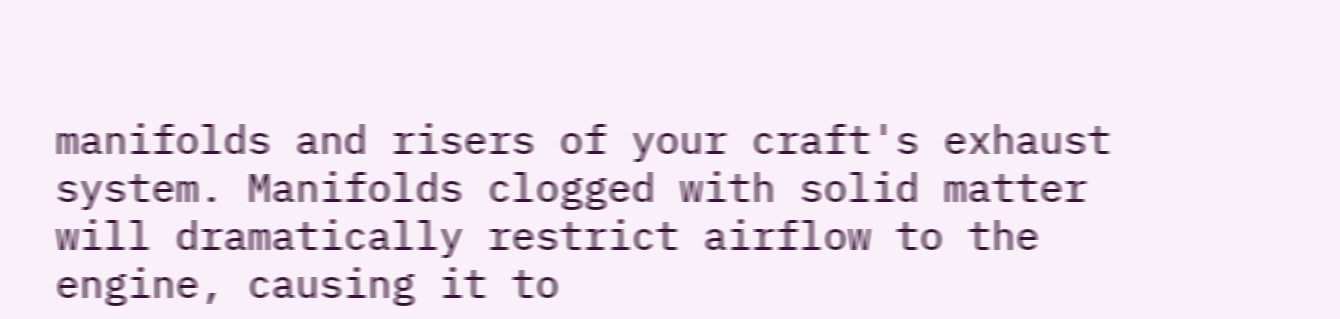manifolds and risers of your craft's exhaust system. Manifolds clogged with solid matter will dramatically restrict airflow to the engine, causing it to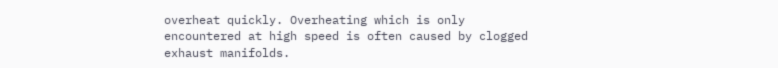overheat quickly. Overheating which is only encountered at high speed is often caused by clogged exhaust manifolds.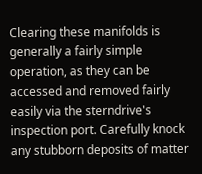Clearing these manifolds is generally a fairly simple operation, as they can be accessed and removed fairly easily via the sterndrive's inspection port. Carefully knock any stubborn deposits of matter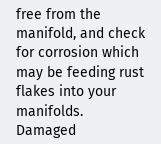free from the manifold, and check for corrosion which may be feeding rust flakes into your manifolds. Damaged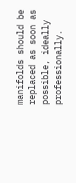manifolds should be replaced as soon as possible, ideally professionally.